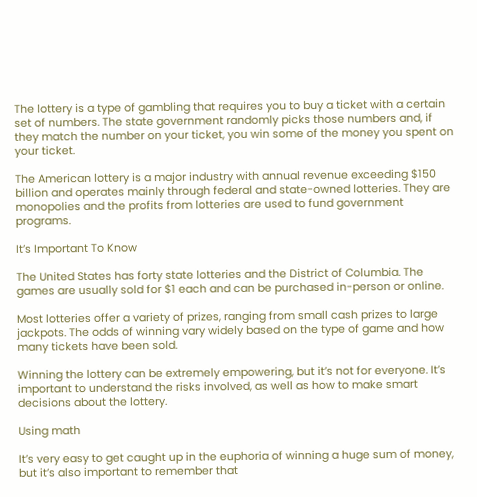The lottery is a type of gambling that requires you to buy a ticket with a certain set of numbers. The state government randomly picks those numbers and, if they match the number on your ticket, you win some of the money you spent on your ticket.

The American lottery is a major industry with annual revenue exceeding $150 billion and operates mainly through federal and state-owned lotteries. They are monopolies and the profits from lotteries are used to fund government programs.

It’s Important To Know

The United States has forty state lotteries and the District of Columbia. The games are usually sold for $1 each and can be purchased in-person or online.

Most lotteries offer a variety of prizes, ranging from small cash prizes to large jackpots. The odds of winning vary widely based on the type of game and how many tickets have been sold.

Winning the lottery can be extremely empowering, but it’s not for everyone. It’s important to understand the risks involved, as well as how to make smart decisions about the lottery.

Using math

It’s very easy to get caught up in the euphoria of winning a huge sum of money, but it’s also important to remember that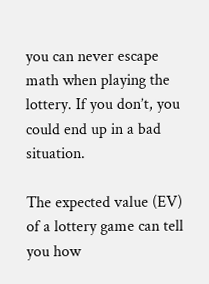you can never escape math when playing the lottery. If you don’t, you could end up in a bad situation.

The expected value (EV) of a lottery game can tell you how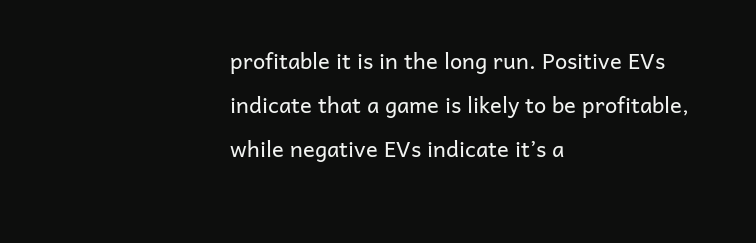profitable it is in the long run. Positive EVs indicate that a game is likely to be profitable, while negative EVs indicate it’s a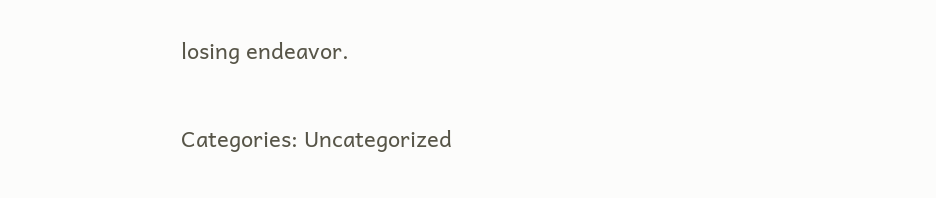losing endeavor.

Categories: Uncategorized